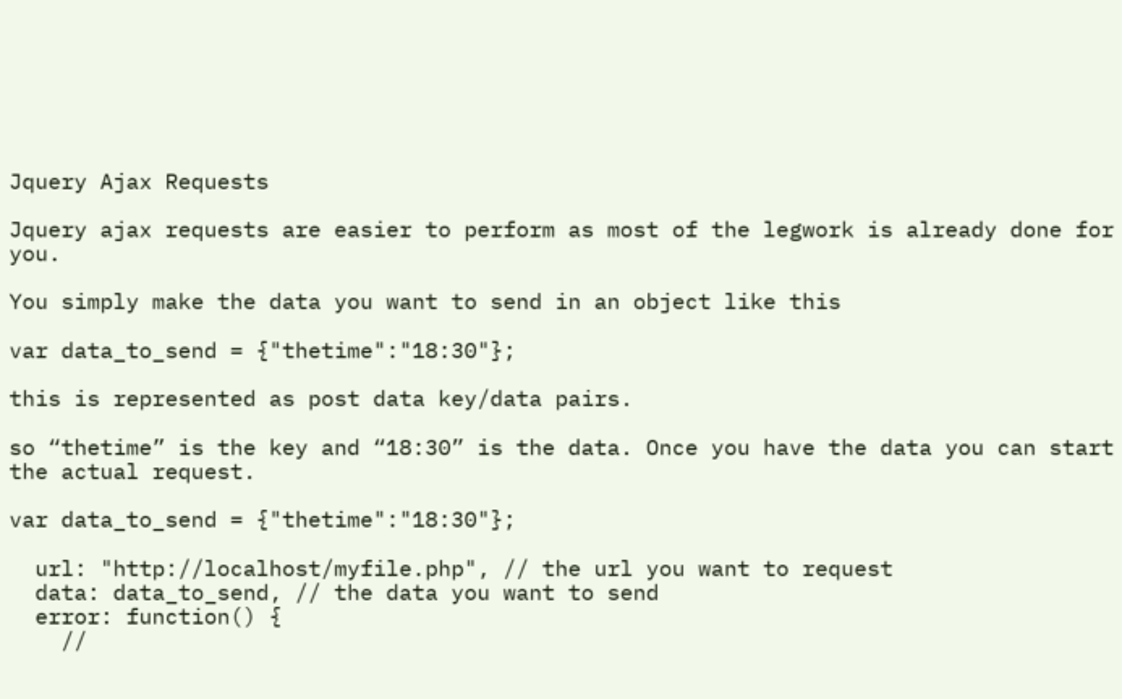Jquery Ajax Requests

Jquery ajax requests are easier to perform as most of the legwork is already done for you.

You simply make the data you want to send in an object like this

var data_to_send = {"thetime":"18:30"};

this is represented as post data key/data pairs.

so “thetime” is the key and “18:30” is the data. Once you have the data you can start the actual request.

var data_to_send = {"thetime":"18:30"};

  url: "http://localhost/myfile.php", // the url you want to request
  data: data_to_send, // the data you want to send
  error: function() {
    //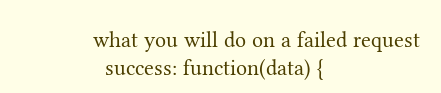what you will do on a failed request
  success: function(data) {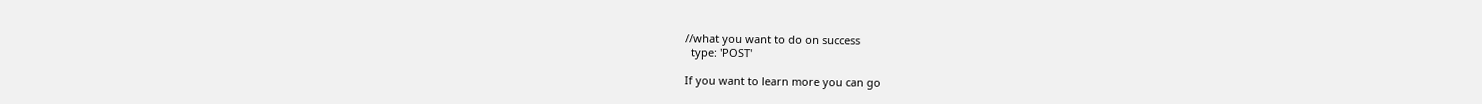//what you want to do on success
  type: 'POST'

If you want to learn more you can go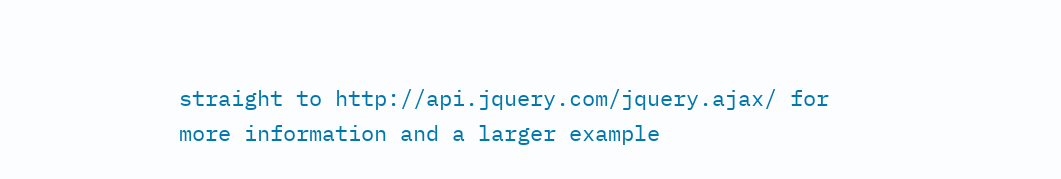straight to http://api.jquery.com/jquery.ajax/ for more information and a larger example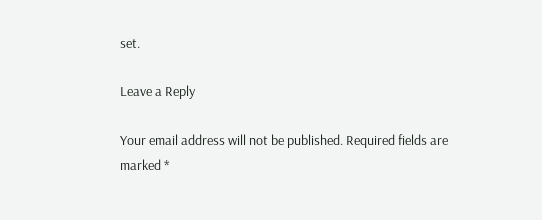set.

Leave a Reply

Your email address will not be published. Required fields are marked *